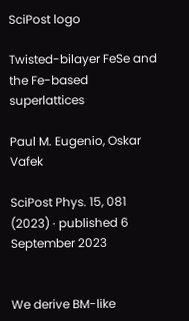SciPost logo

Twisted-bilayer FeSe and the Fe-based superlattices

Paul M. Eugenio, Oskar Vafek

SciPost Phys. 15, 081 (2023) · published 6 September 2023


We derive BM-like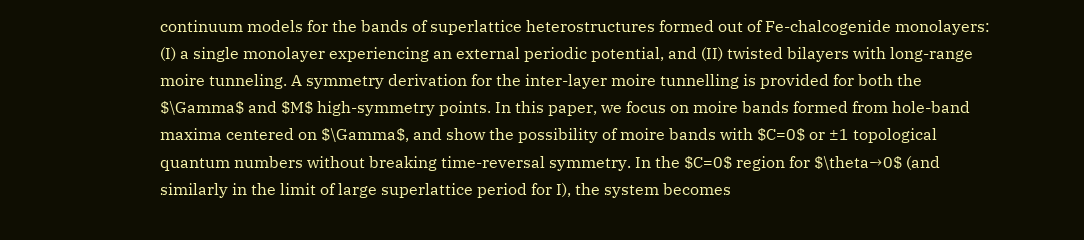continuum models for the bands of superlattice heterostructures formed out of Fe-chalcogenide monolayers: (I) a single monolayer experiencing an external periodic potential, and (II) twisted bilayers with long-range moire tunneling. A symmetry derivation for the inter-layer moire tunnelling is provided for both the $\Gamma$ and $M$ high-symmetry points. In this paper, we focus on moire bands formed from hole-band maxima centered on $\Gamma$, and show the possibility of moire bands with $C=0$ or ±1 topological quantum numbers without breaking time-reversal symmetry. In the $C=0$ region for $\theta→0$ (and similarly in the limit of large superlattice period for I), the system becomes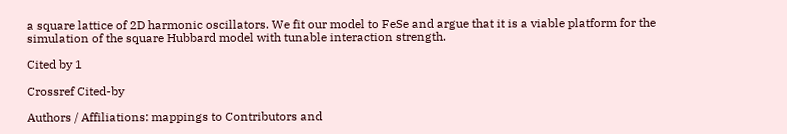a square lattice of 2D harmonic oscillators. We fit our model to FeSe and argue that it is a viable platform for the simulation of the square Hubbard model with tunable interaction strength.

Cited by 1

Crossref Cited-by

Authors / Affiliations: mappings to Contributors and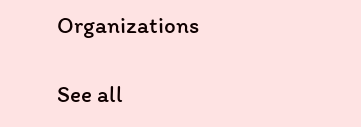Organizations

See all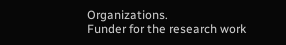Organizations.
Funder for the research work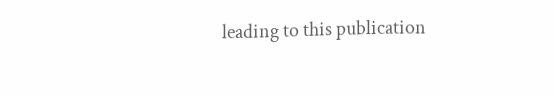leading to this publication